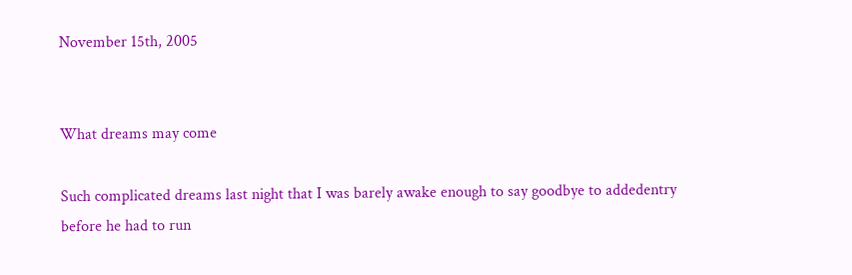November 15th, 2005


What dreams may come

Such complicated dreams last night that I was barely awake enough to say goodbye to addedentry before he had to run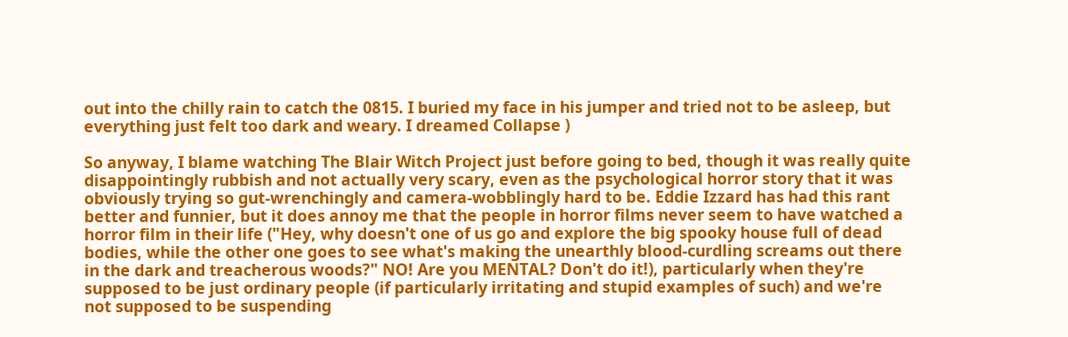out into the chilly rain to catch the 0815. I buried my face in his jumper and tried not to be asleep, but everything just felt too dark and weary. I dreamed Collapse )

So anyway, I blame watching The Blair Witch Project just before going to bed, though it was really quite disappointingly rubbish and not actually very scary, even as the psychological horror story that it was obviously trying so gut-wrenchingly and camera-wobblingly hard to be. Eddie Izzard has had this rant better and funnier, but it does annoy me that the people in horror films never seem to have watched a horror film in their life ("Hey, why doesn't one of us go and explore the big spooky house full of dead bodies, while the other one goes to see what's making the unearthly blood-curdling screams out there in the dark and treacherous woods?" NO! Are you MENTAL? Don't do it!), particularly when they're supposed to be just ordinary people (if particularly irritating and stupid examples of such) and we're not supposed to be suspending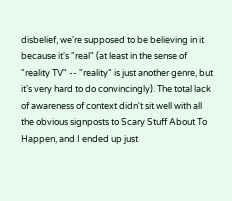disbelief, we're supposed to be believing in it because it's "real" (at least in the sense of "reality TV" -- "reality" is just another genre, but it's very hard to do convincingly). The total lack of awareness of context didn't sit well with all the obvious signposts to Scary Stuff About To Happen, and I ended up just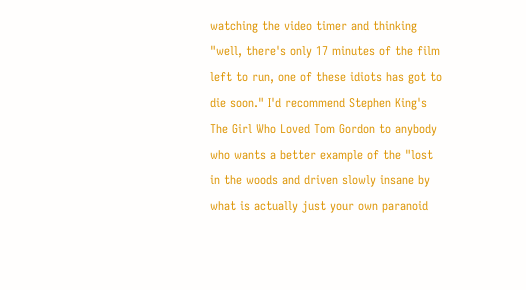watching the video timer and thinking "well, there's only 17 minutes of the film left to run, one of these idiots has got to die soon." I'd recommend Stephen King's The Girl Who Loved Tom Gordon to anybody who wants a better example of the "lost in the woods and driven slowly insane by what is actually just your own paranoid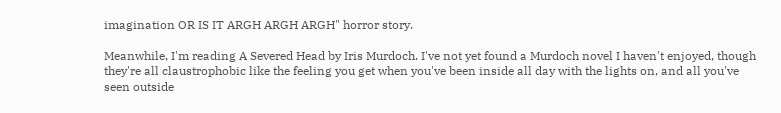imagination OR IS IT ARGH ARGH ARGH" horror story.

Meanwhile, I'm reading A Severed Head by Iris Murdoch. I've not yet found a Murdoch novel I haven't enjoyed, though they're all claustrophobic like the feeling you get when you've been inside all day with the lights on, and all you've seen outside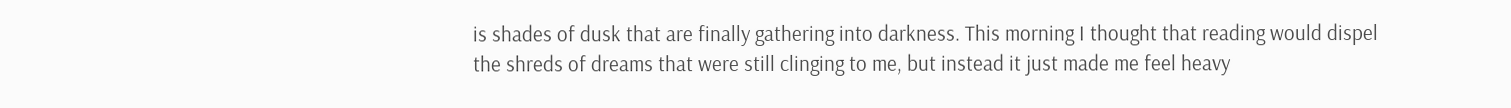is shades of dusk that are finally gathering into darkness. This morning I thought that reading would dispel the shreds of dreams that were still clinging to me, but instead it just made me feel heavy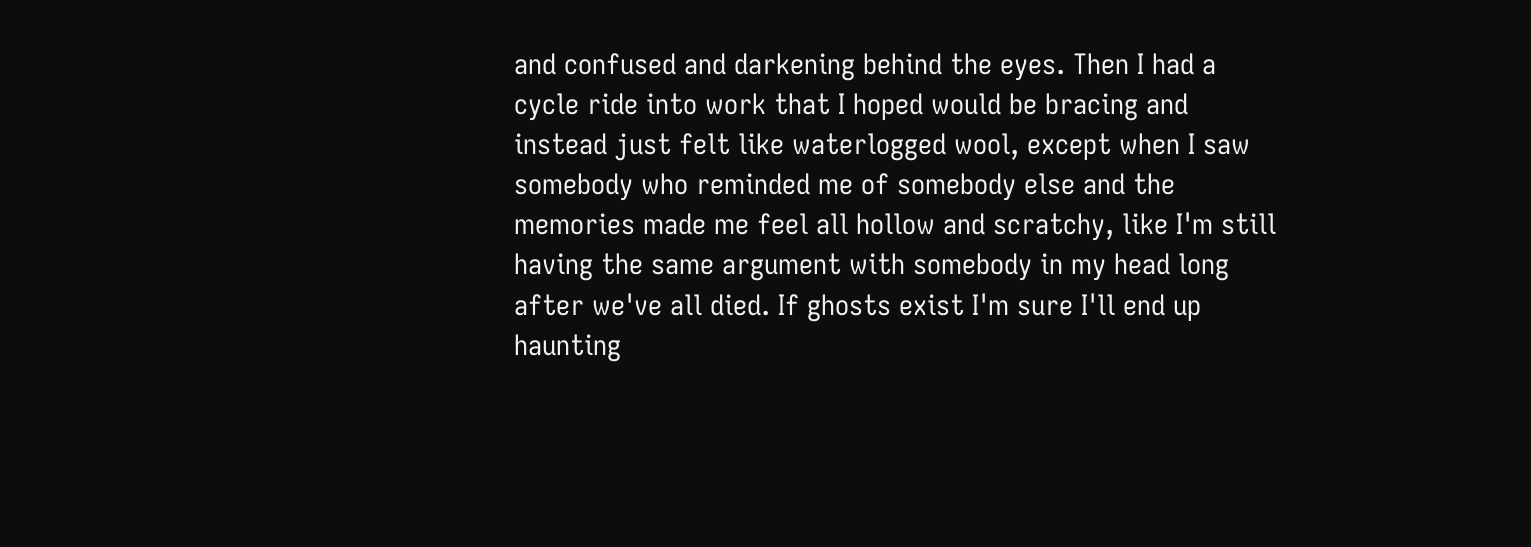and confused and darkening behind the eyes. Then I had a cycle ride into work that I hoped would be bracing and instead just felt like waterlogged wool, except when I saw somebody who reminded me of somebody else and the memories made me feel all hollow and scratchy, like I'm still having the same argument with somebody in my head long after we've all died. If ghosts exist I'm sure I'll end up haunting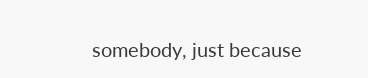somebody, just because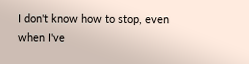I don't know how to stop, even when I've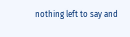nothing left to say and